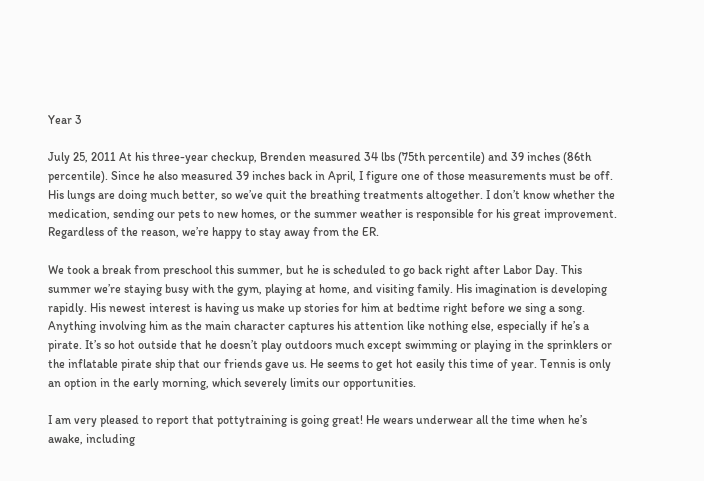Year 3

July 25, 2011 At his three-year checkup, Brenden measured 34 lbs (75th percentile) and 39 inches (86th percentile). Since he also measured 39 inches back in April, I figure one of those measurements must be off. His lungs are doing much better, so we’ve quit the breathing treatments altogether. I don’t know whether the medication, sending our pets to new homes, or the summer weather is responsible for his great improvement. Regardless of the reason, we’re happy to stay away from the ER.

We took a break from preschool this summer, but he is scheduled to go back right after Labor Day. This summer we’re staying busy with the gym, playing at home, and visiting family. His imagination is developing rapidly. His newest interest is having us make up stories for him at bedtime right before we sing a song. Anything involving him as the main character captures his attention like nothing else, especially if he’s a pirate. It’s so hot outside that he doesn’t play outdoors much except swimming or playing in the sprinklers or the inflatable pirate ship that our friends gave us. He seems to get hot easily this time of year. Tennis is only an option in the early morning, which severely limits our opportunities.

I am very pleased to report that pottytraining is going great! He wears underwear all the time when he’s awake, including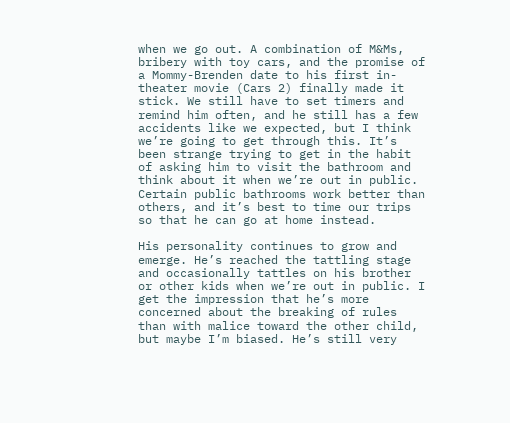when we go out. A combination of M&Ms, bribery with toy cars, and the promise of a Mommy-Brenden date to his first in-theater movie (Cars 2) finally made it stick. We still have to set timers and remind him often, and he still has a few accidents like we expected, but I think we’re going to get through this. It’s been strange trying to get in the habit of asking him to visit the bathroom and think about it when we’re out in public. Certain public bathrooms work better than others, and it’s best to time our trips so that he can go at home instead.

His personality continues to grow and emerge. He’s reached the tattling stage and occasionally tattles on his brother or other kids when we’re out in public. I get the impression that he’s more concerned about the breaking of rules than with malice toward the other child, but maybe I’m biased. He’s still very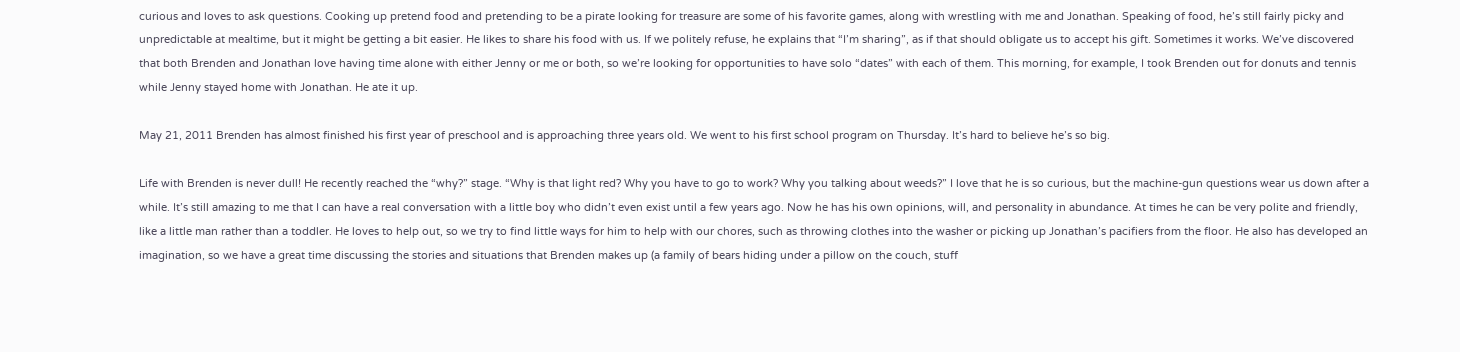curious and loves to ask questions. Cooking up pretend food and pretending to be a pirate looking for treasure are some of his favorite games, along with wrestling with me and Jonathan. Speaking of food, he’s still fairly picky and unpredictable at mealtime, but it might be getting a bit easier. He likes to share his food with us. If we politely refuse, he explains that “I’m sharing”, as if that should obligate us to accept his gift. Sometimes it works. We’ve discovered that both Brenden and Jonathan love having time alone with either Jenny or me or both, so we’re looking for opportunities to have solo “dates” with each of them. This morning, for example, I took Brenden out for donuts and tennis while Jenny stayed home with Jonathan. He ate it up.

May 21, 2011 Brenden has almost finished his first year of preschool and is approaching three years old. We went to his first school program on Thursday. It’s hard to believe he’s so big.

Life with Brenden is never dull! He recently reached the “why?” stage. “Why is that light red? Why you have to go to work? Why you talking about weeds?” I love that he is so curious, but the machine-gun questions wear us down after a while. It’s still amazing to me that I can have a real conversation with a little boy who didn’t even exist until a few years ago. Now he has his own opinions, will, and personality in abundance. At times he can be very polite and friendly, like a little man rather than a toddler. He loves to help out, so we try to find little ways for him to help with our chores, such as throwing clothes into the washer or picking up Jonathan’s pacifiers from the floor. He also has developed an imagination, so we have a great time discussing the stories and situations that Brenden makes up (a family of bears hiding under a pillow on the couch, stuff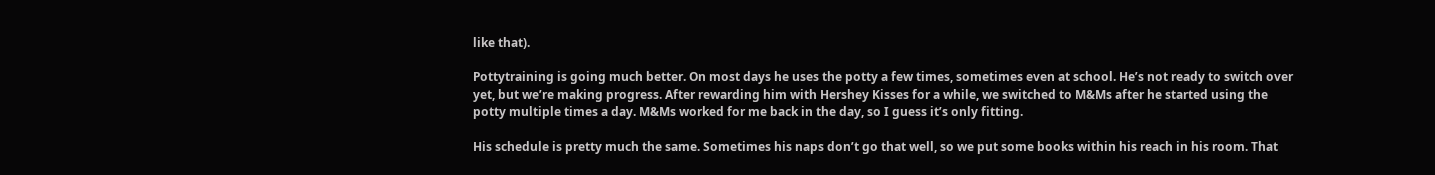like that).

Pottytraining is going much better. On most days he uses the potty a few times, sometimes even at school. He’s not ready to switch over yet, but we’re making progress. After rewarding him with Hershey Kisses for a while, we switched to M&Ms after he started using the potty multiple times a day. M&Ms worked for me back in the day, so I guess it’s only fitting.

His schedule is pretty much the same. Sometimes his naps don’t go that well, so we put some books within his reach in his room. That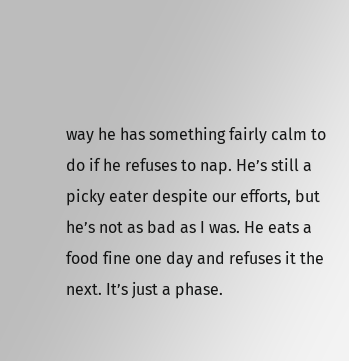way he has something fairly calm to do if he refuses to nap. He’s still a picky eater despite our efforts, but he’s not as bad as I was. He eats a food fine one day and refuses it the next. It’s just a phase.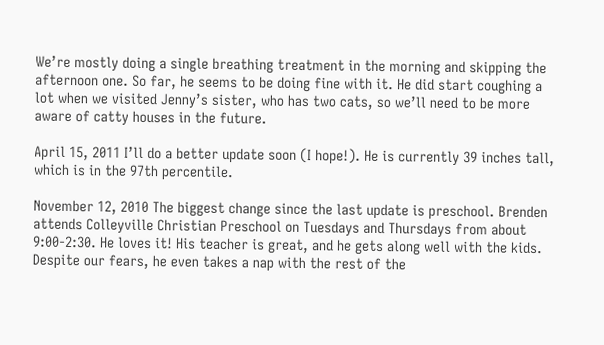We’re mostly doing a single breathing treatment in the morning and skipping the afternoon one. So far, he seems to be doing fine with it. He did start coughing a lot when we visited Jenny’s sister, who has two cats, so we’ll need to be more aware of catty houses in the future.

April 15, 2011 I’ll do a better update soon (I hope!). He is currently 39 inches tall, which is in the 97th percentile.

November 12, 2010 The biggest change since the last update is preschool. Brenden attends Colleyville Christian Preschool on Tuesdays and Thursdays from about 9:00-2:30. He loves it! His teacher is great, and he gets along well with the kids. Despite our fears, he even takes a nap with the rest of the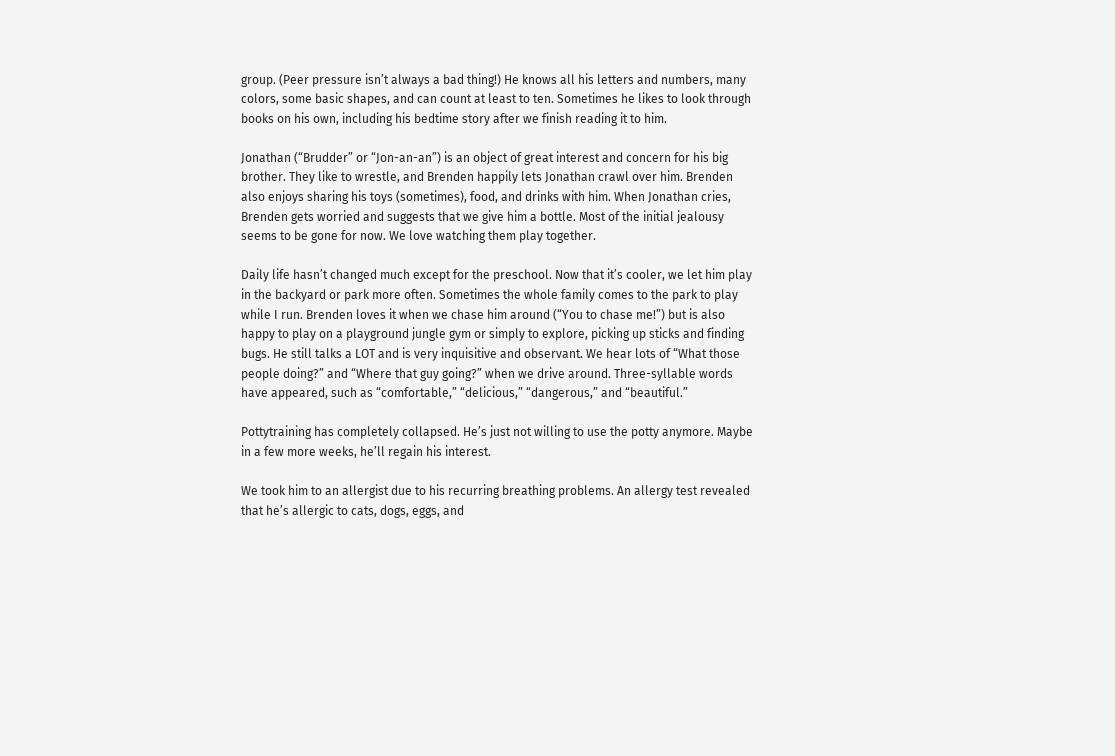group. (Peer pressure isn’t always a bad thing!) He knows all his letters and numbers, many colors, some basic shapes, and can count at least to ten. Sometimes he likes to look through books on his own, including his bedtime story after we finish reading it to him.

Jonathan (“Brudder” or “Jon-an-an”) is an object of great interest and concern for his big brother. They like to wrestle, and Brenden happily lets Jonathan crawl over him. Brenden also enjoys sharing his toys (sometimes), food, and drinks with him. When Jonathan cries, Brenden gets worried and suggests that we give him a bottle. Most of the initial jealousy seems to be gone for now. We love watching them play together.

Daily life hasn’t changed much except for the preschool. Now that it’s cooler, we let him play in the backyard or park more often. Sometimes the whole family comes to the park to play while I run. Brenden loves it when we chase him around (“You to chase me!”) but is also happy to play on a playground jungle gym or simply to explore, picking up sticks and finding bugs. He still talks a LOT and is very inquisitive and observant. We hear lots of “What those people doing?” and “Where that guy going?” when we drive around. Three-syllable words have appeared, such as “comfortable,” “delicious,” “dangerous,” and “beautiful.”

Pottytraining has completely collapsed. He’s just not willing to use the potty anymore. Maybe in a few more weeks, he’ll regain his interest.

We took him to an allergist due to his recurring breathing problems. An allergy test revealed that he’s allergic to cats, dogs, eggs, and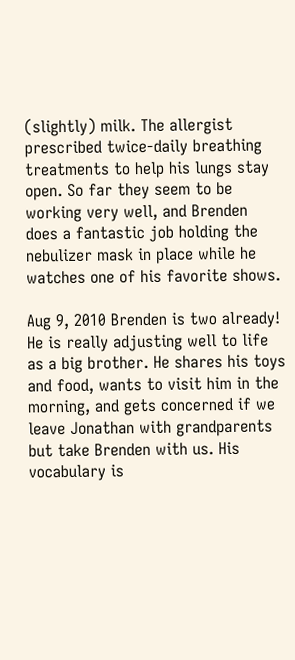(slightly) milk. The allergist prescribed twice-daily breathing treatments to help his lungs stay open. So far they seem to be working very well, and Brenden does a fantastic job holding the nebulizer mask in place while he watches one of his favorite shows.

Aug 9, 2010 Brenden is two already! He is really adjusting well to life as a big brother. He shares his toys and food, wants to visit him in the morning, and gets concerned if we leave Jonathan with grandparents but take Brenden with us. His vocabulary is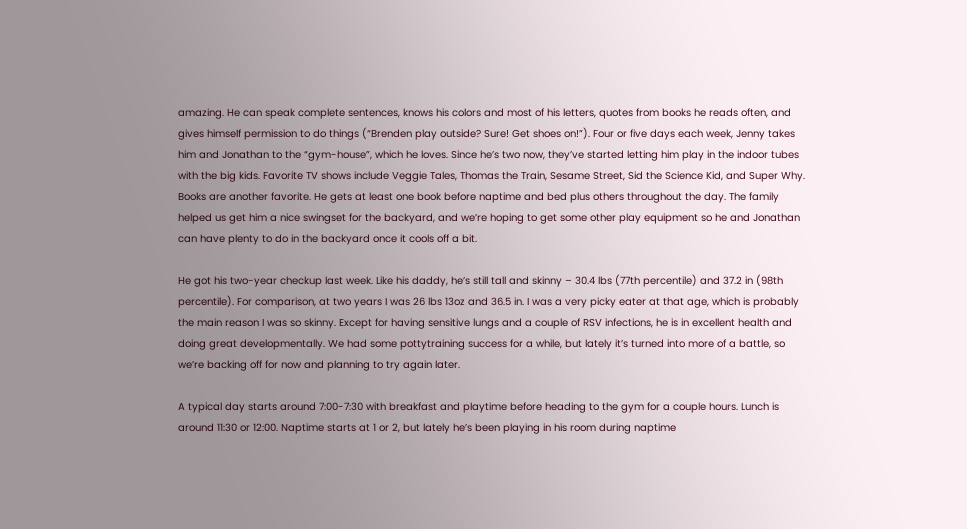amazing. He can speak complete sentences, knows his colors and most of his letters, quotes from books he reads often, and gives himself permission to do things (“Brenden play outside? Sure! Get shoes on!”). Four or five days each week, Jenny takes him and Jonathan to the “gym-house”, which he loves. Since he’s two now, they’ve started letting him play in the indoor tubes with the big kids. Favorite TV shows include Veggie Tales, Thomas the Train, Sesame Street, Sid the Science Kid, and Super Why. Books are another favorite. He gets at least one book before naptime and bed plus others throughout the day. The family helped us get him a nice swingset for the backyard, and we’re hoping to get some other play equipment so he and Jonathan can have plenty to do in the backyard once it cools off a bit.

He got his two-year checkup last week. Like his daddy, he’s still tall and skinny – 30.4 lbs (77th percentile) and 37.2 in (98th percentile). For comparison, at two years I was 26 lbs 13oz and 36.5 in. I was a very picky eater at that age, which is probably the main reason I was so skinny. Except for having sensitive lungs and a couple of RSV infections, he is in excellent health and doing great developmentally. We had some pottytraining success for a while, but lately it’s turned into more of a battle, so we’re backing off for now and planning to try again later.

A typical day starts around 7:00-7:30 with breakfast and playtime before heading to the gym for a couple hours. Lunch is around 11:30 or 12:00. Naptime starts at 1 or 2, but lately he’s been playing in his room during naptime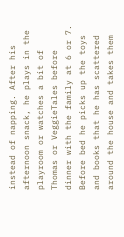instead of napping. After his afternoon snack, he plays in the playroom or watches a bit of Thomas or VeggieTales before dinner with the family at 6 or 7. Before bed he picks up the toys and books that he has scattered around the house and takes them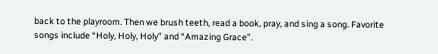back to the playroom. Then we brush teeth, read a book, pray, and sing a song. Favorite songs include “Holy, Holy, Holy” and “Amazing Grace”.